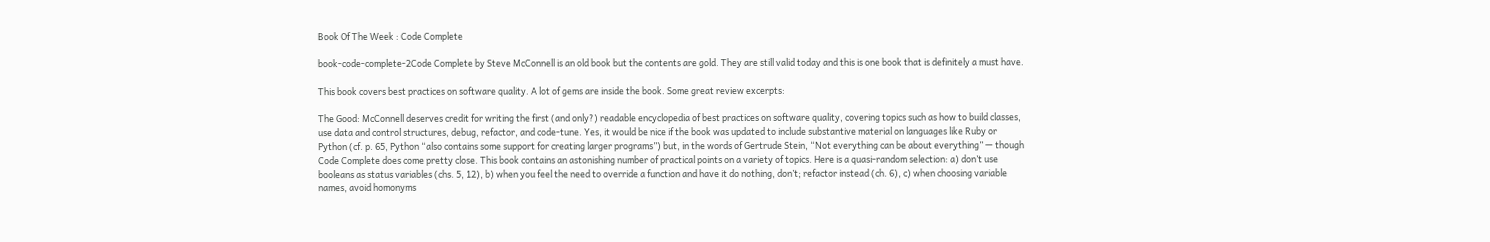Book Of The Week : Code Complete

book-code-complete-2Code Complete by Steve McConnell is an old book but the contents are gold. They are still valid today and this is one book that is definitely a must have.

This book covers best practices on software quality. A lot of gems are inside the book. Some great review excerpts:

The Good: McConnell deserves credit for writing the first (and only?) readable encyclopedia of best practices on software quality, covering topics such as how to build classes, use data and control structures, debug, refactor, and code-tune. Yes, it would be nice if the book was updated to include substantive material on languages like Ruby or Python (cf. p. 65, Python “also contains some support for creating larger programs”) but, in the words of Gertrude Stein, “Not everything can be about everything” — though Code Complete does come pretty close. This book contains an astonishing number of practical points on a variety of topics. Here is a quasi-random selection: a) don’t use booleans as status variables (chs. 5, 12), b) when you feel the need to override a function and have it do nothing, don’t; refactor instead (ch. 6), c) when choosing variable names, avoid homonyms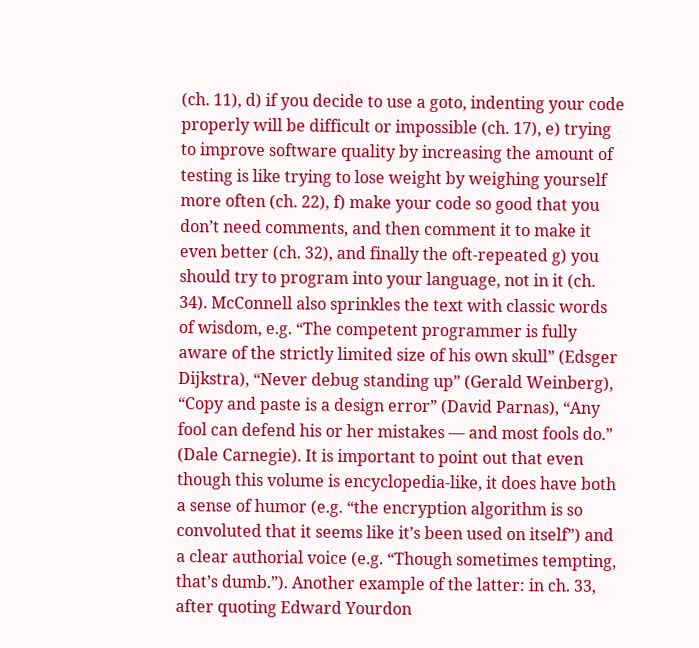(ch. 11), d) if you decide to use a goto, indenting your code properly will be difficult or impossible (ch. 17), e) trying to improve software quality by increasing the amount of testing is like trying to lose weight by weighing yourself more often (ch. 22), f) make your code so good that you don’t need comments, and then comment it to make it even better (ch. 32), and finally the oft-repeated g) you should try to program into your language, not in it (ch. 34). McConnell also sprinkles the text with classic words of wisdom, e.g. “The competent programmer is fully aware of the strictly limited size of his own skull” (Edsger Dijkstra), “Never debug standing up” (Gerald Weinberg), “Copy and paste is a design error” (David Parnas), “Any fool can defend his or her mistakes — and most fools do.” (Dale Carnegie). It is important to point out that even though this volume is encyclopedia-like, it does have both a sense of humor (e.g. “the encryption algorithm is so convoluted that it seems like it’s been used on itself”) and a clear authorial voice (e.g. “Though sometimes tempting, that’s dumb.”). Another example of the latter: in ch. 33, after quoting Edward Yourdon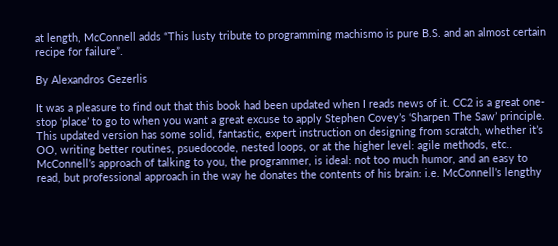at length, McConnell adds “This lusty tribute to programming machismo is pure B.S. and an almost certain recipe for failure”.

By Alexandros Gezerlis

It was a pleasure to find out that this book had been updated when I reads news of it. CC2 is a great one-stop ‘place’ to go to when you want a great excuse to apply Stephen Covey’s ‘Sharpen The Saw’ principle. This updated version has some solid, fantastic, expert instruction on designing from scratch, whether it’s OO, writing better routines, psuedocode, nested loops, or at the higher level: agile methods, etc..
McConnell’s approach of talking to you, the programmer, is ideal: not too much humor, and an easy to read, but professional approach in the way he donates the contents of his brain: i.e. McConnell’s lengthy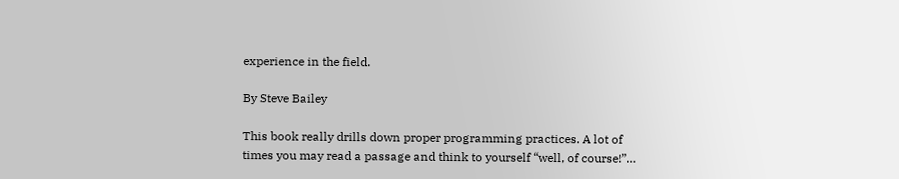experience in the field.

By Steve Bailey

This book really drills down proper programming practices. A lot of times you may read a passage and think to yourself “well, of course!”…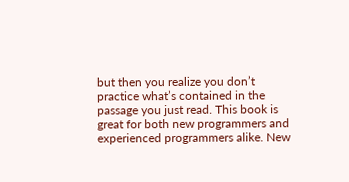but then you realize you don’t practice what’s contained in the passage you just read. This book is great for both new programmers and experienced programmers alike. New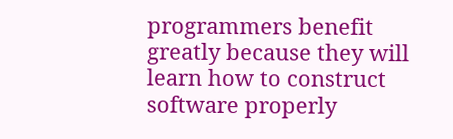programmers benefit greatly because they will learn how to construct software properly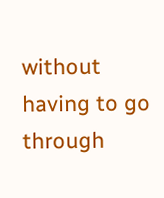without having to go through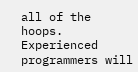all of the hoops. Experienced programmers will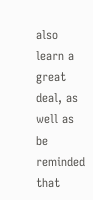also learn a great deal, as well as be reminded that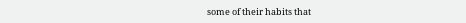some of their habits that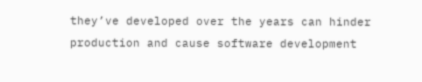they’ve developed over the years can hinder production and cause software development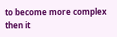to become more complex then it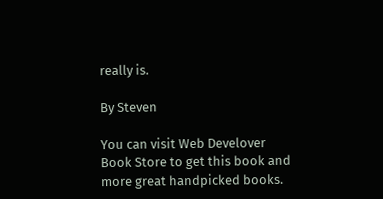really is.

By Steven

You can visit Web Develover Book Store to get this book and more great handpicked books.